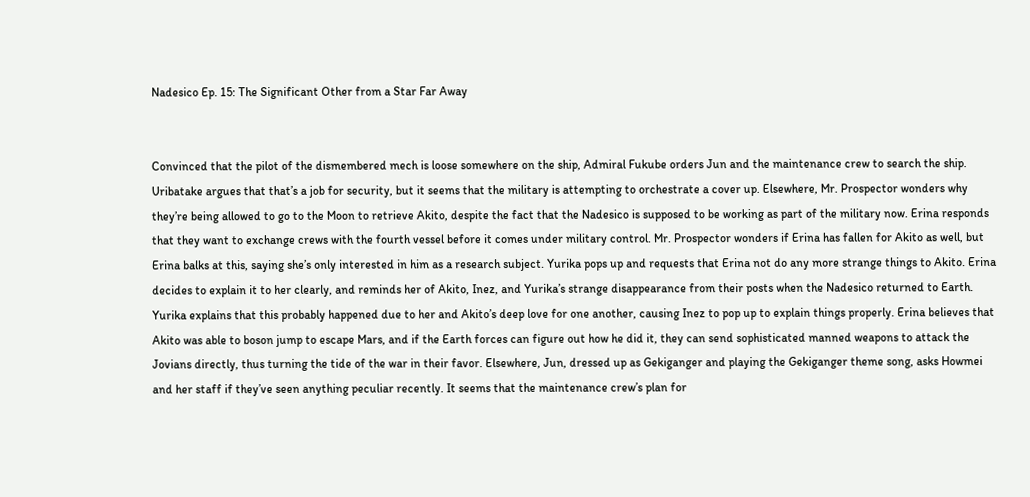Nadesico Ep. 15: The Significant Other from a Star Far Away


Convinced that the pilot of the dismembered mech is loose somewhere on the ship, Admiral Fukube orders Jun and the maintenance crew to search the ship. Uribatake argues that that’s a job for security, but it seems that the military is attempting to orchestrate a cover up. Elsewhere, Mr. Prospector wonders why they’re being allowed to go to the Moon to retrieve Akito, despite the fact that the Nadesico is supposed to be working as part of the military now. Erina responds that they want to exchange crews with the fourth vessel before it comes under military control. Mr. Prospector wonders if Erina has fallen for Akito as well, but Erina balks at this, saying she’s only interested in him as a research subject. Yurika pops up and requests that Erina not do any more strange things to Akito. Erina decides to explain it to her clearly, and reminds her of Akito, Inez, and Yurika’s strange disappearance from their posts when the Nadesico returned to Earth. Yurika explains that this probably happened due to her and Akito’s deep love for one another, causing Inez to pop up to explain things properly. Erina believes that Akito was able to boson jump to escape Mars, and if the Earth forces can figure out how he did it, they can send sophisticated manned weapons to attack the Jovians directly, thus turning the tide of the war in their favor. Elsewhere, Jun, dressed up as Gekiganger and playing the Gekiganger theme song, asks Howmei and her staff if they’ve seen anything peculiar recently. It seems that the maintenance crew’s plan for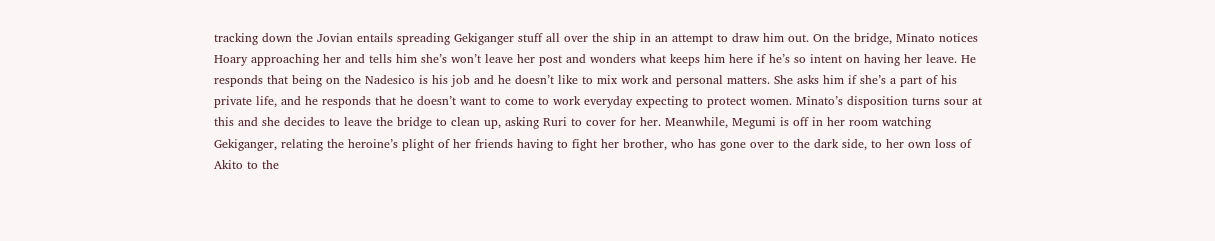tracking down the Jovian entails spreading Gekiganger stuff all over the ship in an attempt to draw him out. On the bridge, Minato notices Hoary approaching her and tells him she’s won’t leave her post and wonders what keeps him here if he’s so intent on having her leave. He responds that being on the Nadesico is his job and he doesn’t like to mix work and personal matters. She asks him if she’s a part of his private life, and he responds that he doesn’t want to come to work everyday expecting to protect women. Minato’s disposition turns sour at this and she decides to leave the bridge to clean up, asking Ruri to cover for her. Meanwhile, Megumi is off in her room watching Gekiganger, relating the heroine’s plight of her friends having to fight her brother, who has gone over to the dark side, to her own loss of Akito to the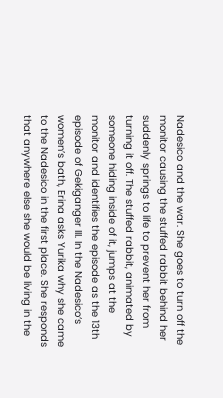Nadesico and the war. She goes to turn off the monitor causing the stuffed rabbit behind her suddenly springs to life to prevent her from turning it off. The stuffed rabbit, animated by someone hiding inside of it, jumps at the monitor and identifies the episode as the 13th episode of Gekiganger III. In the Nadesico‘s women’s bath, Erina asks Yurika why she came to the Nadesico in the first place. She responds that anywhere else she would be living in the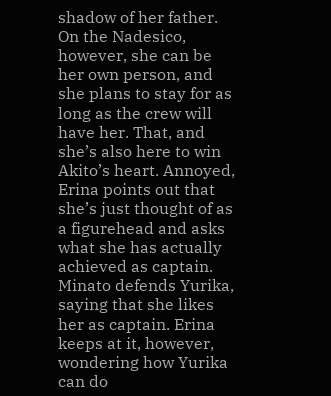shadow of her father. On the Nadesico, however, she can be her own person, and she plans to stay for as long as the crew will have her. That, and she’s also here to win Akito’s heart. Annoyed, Erina points out that she’s just thought of as a figurehead and asks what she has actually achieved as captain. Minato defends Yurika, saying that she likes her as captain. Erina keeps at it, however, wondering how Yurika can do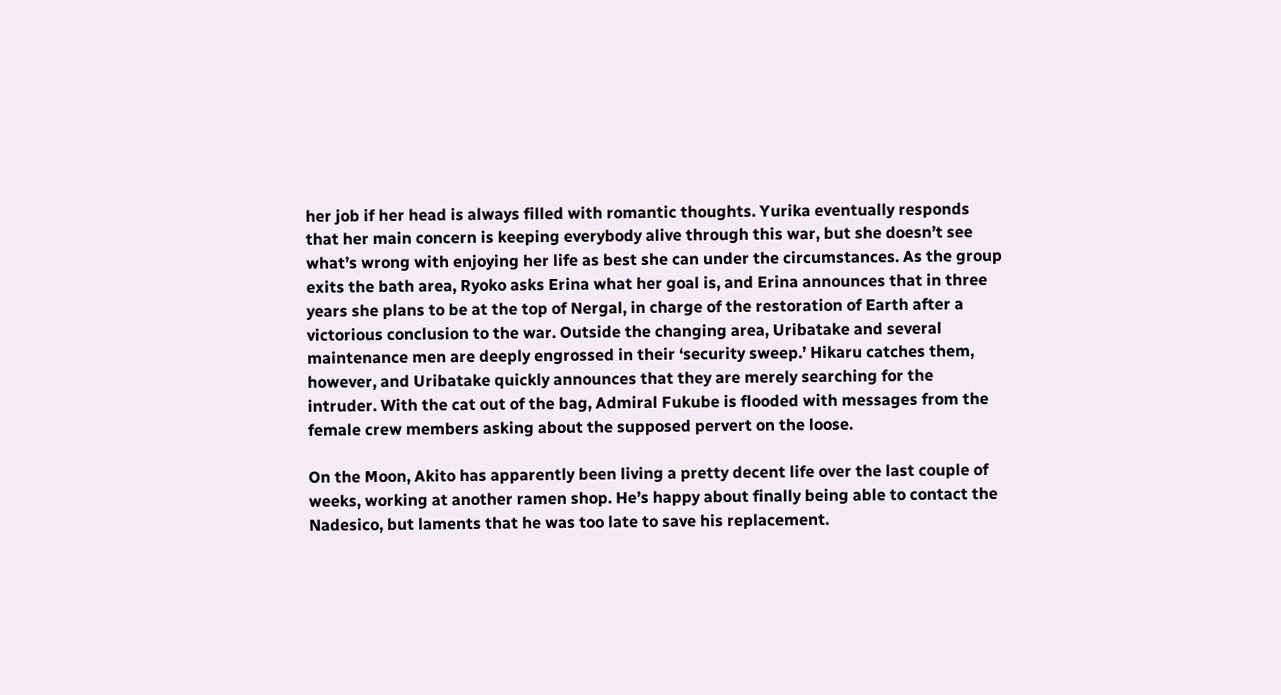her job if her head is always filled with romantic thoughts. Yurika eventually responds that her main concern is keeping everybody alive through this war, but she doesn’t see what’s wrong with enjoying her life as best she can under the circumstances. As the group exits the bath area, Ryoko asks Erina what her goal is, and Erina announces that in three years she plans to be at the top of Nergal, in charge of the restoration of Earth after a victorious conclusion to the war. Outside the changing area, Uribatake and several maintenance men are deeply engrossed in their ‘security sweep.’ Hikaru catches them, however, and Uribatake quickly announces that they are merely searching for the intruder. With the cat out of the bag, Admiral Fukube is flooded with messages from the female crew members asking about the supposed pervert on the loose.

On the Moon, Akito has apparently been living a pretty decent life over the last couple of weeks, working at another ramen shop. He’s happy about finally being able to contact the Nadesico, but laments that he was too late to save his replacement.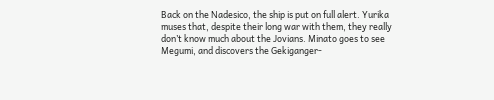Back on the Nadesico, the ship is put on full alert. Yurika muses that, despite their long war with them, they really don’t know much about the Jovians. Minato goes to see Megumi, and discovers the Gekiganger-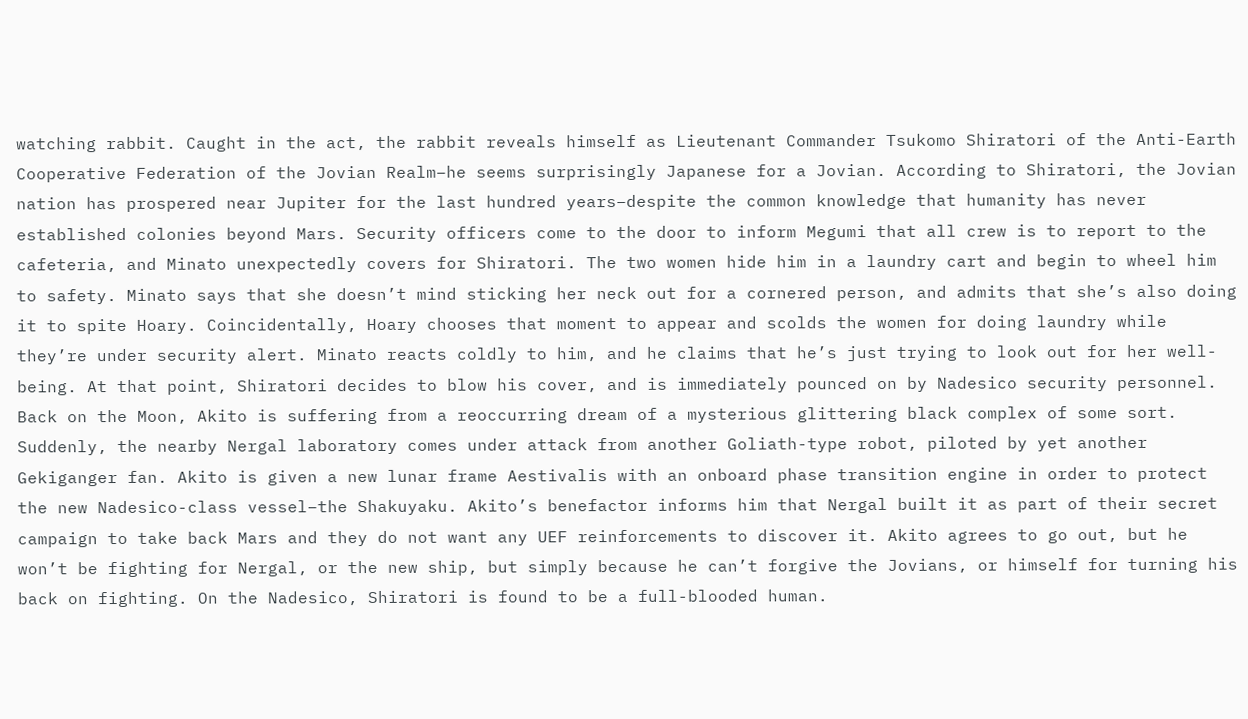watching rabbit. Caught in the act, the rabbit reveals himself as Lieutenant Commander Tsukomo Shiratori of the Anti-Earth Cooperative Federation of the Jovian Realm–he seems surprisingly Japanese for a Jovian. According to Shiratori, the Jovian nation has prospered near Jupiter for the last hundred years–despite the common knowledge that humanity has never established colonies beyond Mars. Security officers come to the door to inform Megumi that all crew is to report to the cafeteria, and Minato unexpectedly covers for Shiratori. The two women hide him in a laundry cart and begin to wheel him to safety. Minato says that she doesn’t mind sticking her neck out for a cornered person, and admits that she’s also doing it to spite Hoary. Coincidentally, Hoary chooses that moment to appear and scolds the women for doing laundry while they’re under security alert. Minato reacts coldly to him, and he claims that he’s just trying to look out for her well-being. At that point, Shiratori decides to blow his cover, and is immediately pounced on by Nadesico security personnel. Back on the Moon, Akito is suffering from a reoccurring dream of a mysterious glittering black complex of some sort. Suddenly, the nearby Nergal laboratory comes under attack from another Goliath-type robot, piloted by yet another Gekiganger fan. Akito is given a new lunar frame Aestivalis with an onboard phase transition engine in order to protect the new Nadesico-class vessel–the Shakuyaku. Akito’s benefactor informs him that Nergal built it as part of their secret campaign to take back Mars and they do not want any UEF reinforcements to discover it. Akito agrees to go out, but he won’t be fighting for Nergal, or the new ship, but simply because he can’t forgive the Jovians, or himself for turning his back on fighting. On the Nadesico, Shiratori is found to be a full-blooded human.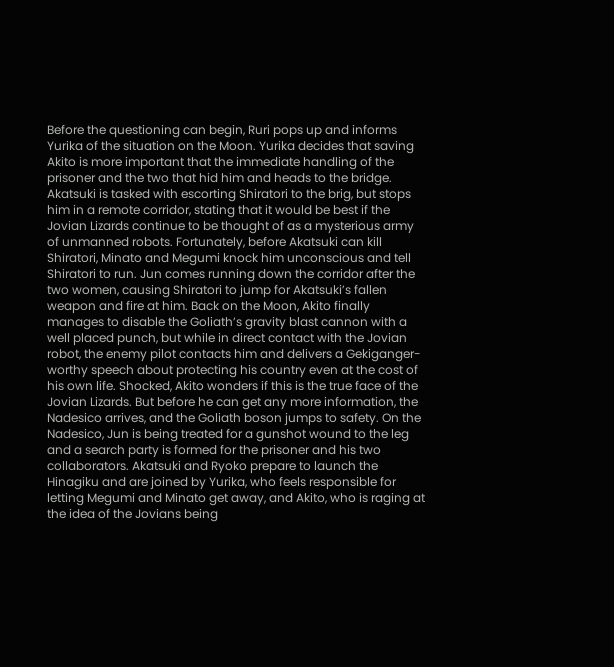Before the questioning can begin, Ruri pops up and informs Yurika of the situation on the Moon. Yurika decides that saving Akito is more important that the immediate handling of the prisoner and the two that hid him and heads to the bridge. Akatsuki is tasked with escorting Shiratori to the brig, but stops him in a remote corridor, stating that it would be best if the Jovian Lizards continue to be thought of as a mysterious army of unmanned robots. Fortunately, before Akatsuki can kill Shiratori, Minato and Megumi knock him unconscious and tell Shiratori to run. Jun comes running down the corridor after the two women, causing Shiratori to jump for Akatsuki’s fallen weapon and fire at him. Back on the Moon, Akito finally manages to disable the Goliath’s gravity blast cannon with a well placed punch, but while in direct contact with the Jovian robot, the enemy pilot contacts him and delivers a Gekiganger-worthy speech about protecting his country even at the cost of his own life. Shocked, Akito wonders if this is the true face of the Jovian Lizards. But before he can get any more information, the Nadesico arrives, and the Goliath boson jumps to safety. On the Nadesico, Jun is being treated for a gunshot wound to the leg and a search party is formed for the prisoner and his two collaborators. Akatsuki and Ryoko prepare to launch the Hinagiku and are joined by Yurika, who feels responsible for letting Megumi and Minato get away, and Akito, who is raging at the idea of the Jovians being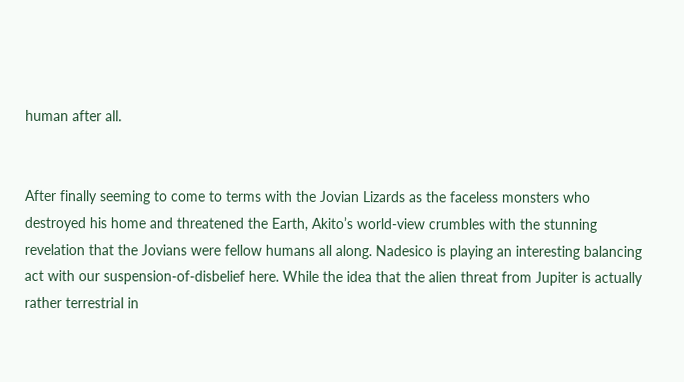human after all.


After finally seeming to come to terms with the Jovian Lizards as the faceless monsters who destroyed his home and threatened the Earth, Akito’s world-view crumbles with the stunning revelation that the Jovians were fellow humans all along. Nadesico is playing an interesting balancing act with our suspension-of-disbelief here. While the idea that the alien threat from Jupiter is actually rather terrestrial in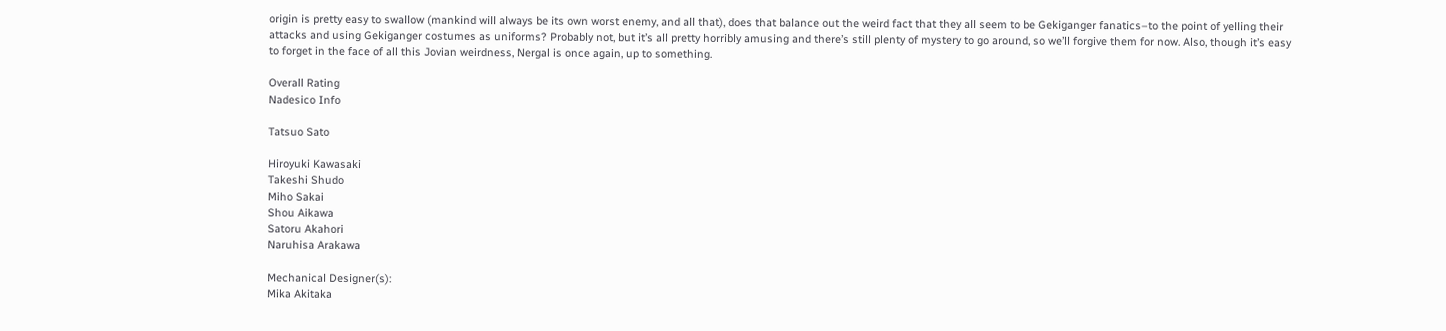origin is pretty easy to swallow (mankind will always be its own worst enemy, and all that), does that balance out the weird fact that they all seem to be Gekiganger fanatics–to the point of yelling their attacks and using Gekiganger costumes as uniforms? Probably not, but it’s all pretty horribly amusing and there’s still plenty of mystery to go around, so we’ll forgive them for now. Also, though it’s easy to forget in the face of all this Jovian weirdness, Nergal is once again, up to something.

Overall Rating
Nadesico Info

Tatsuo Sato

Hiroyuki Kawasaki
Takeshi Shudo
Miho Sakai
Shou Aikawa
Satoru Akahori
Naruhisa Arakawa

Mechanical Designer(s):
Mika Akitaka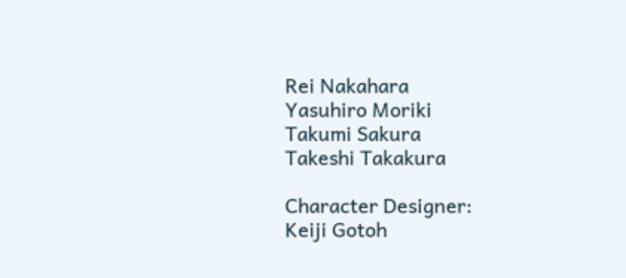Rei Nakahara
Yasuhiro Moriki
Takumi Sakura
Takeshi Takakura

Character Designer:
Keiji Gotoh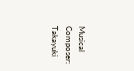Musical Composer:
Takayuki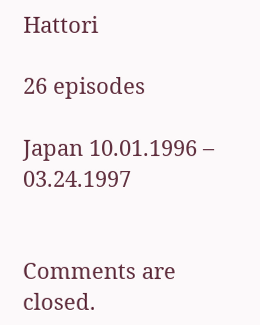Hattori

26 episodes

Japan 10.01.1996 – 03.24.1997


Comments are closed.